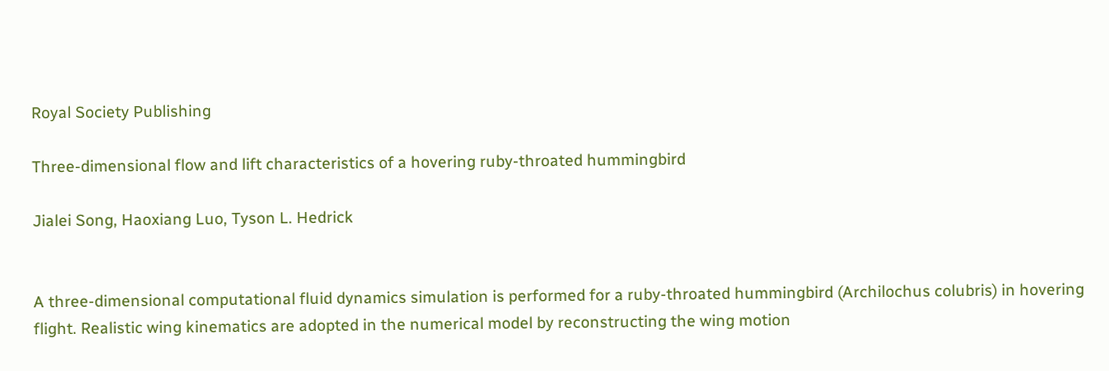Royal Society Publishing

Three-dimensional flow and lift characteristics of a hovering ruby-throated hummingbird

Jialei Song, Haoxiang Luo, Tyson L. Hedrick


A three-dimensional computational fluid dynamics simulation is performed for a ruby-throated hummingbird (Archilochus colubris) in hovering flight. Realistic wing kinematics are adopted in the numerical model by reconstructing the wing motion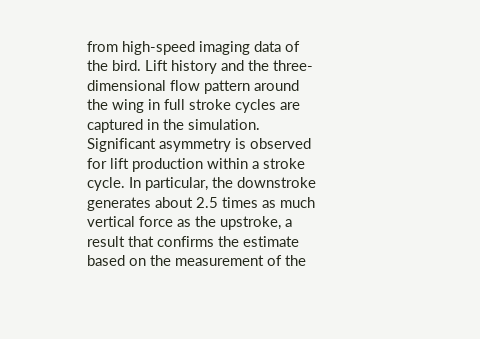from high-speed imaging data of the bird. Lift history and the three-dimensional flow pattern around the wing in full stroke cycles are captured in the simulation. Significant asymmetry is observed for lift production within a stroke cycle. In particular, the downstroke generates about 2.5 times as much vertical force as the upstroke, a result that confirms the estimate based on the measurement of the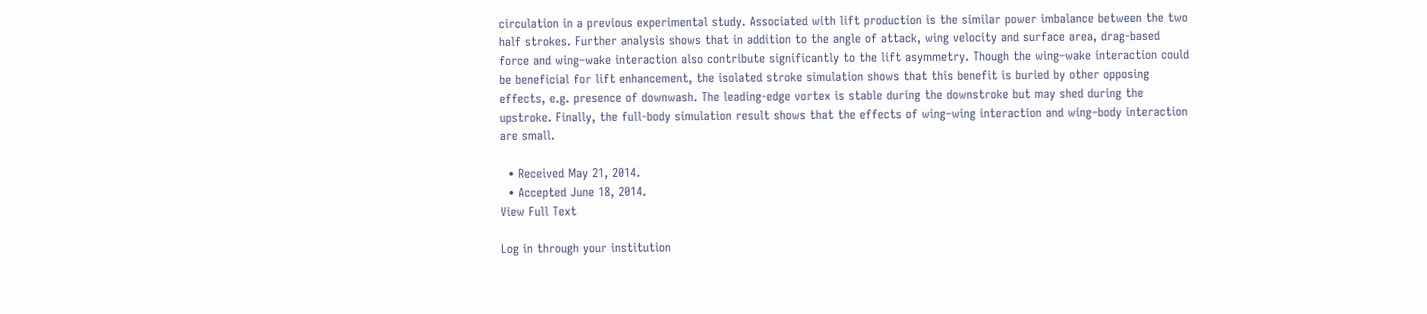circulation in a previous experimental study. Associated with lift production is the similar power imbalance between the two half strokes. Further analysis shows that in addition to the angle of attack, wing velocity and surface area, drag-based force and wing–wake interaction also contribute significantly to the lift asymmetry. Though the wing–wake interaction could be beneficial for lift enhancement, the isolated stroke simulation shows that this benefit is buried by other opposing effects, e.g. presence of downwash. The leading-edge vortex is stable during the downstroke but may shed during the upstroke. Finally, the full-body simulation result shows that the effects of wing–wing interaction and wing–body interaction are small.

  • Received May 21, 2014.
  • Accepted June 18, 2014.
View Full Text

Log in through your institution